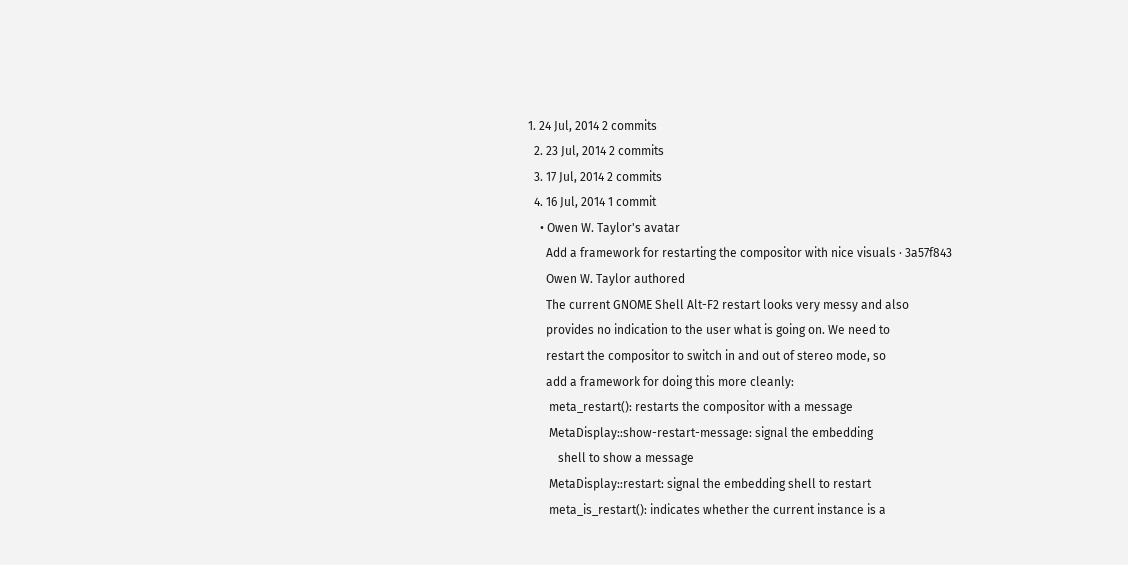1. 24 Jul, 2014 2 commits
  2. 23 Jul, 2014 2 commits
  3. 17 Jul, 2014 2 commits
  4. 16 Jul, 2014 1 commit
    • Owen W. Taylor's avatar
      Add a framework for restarting the compositor with nice visuals · 3a57f843
      Owen W. Taylor authored
      The current GNOME Shell Alt-F2 restart looks very messy and also
      provides no indication to the user what is going on. We need to
      restart the compositor to switch in and out of stereo mode, so
      add a framework for doing this more cleanly:
       meta_restart(): restarts the compositor with a message
       MetaDisplay::show-restart-message: signal the embedding
          shell to show a message
       MetaDisplay::restart: signal the embedding shell to restart
       meta_is_restart(): indicates whether the current instance is a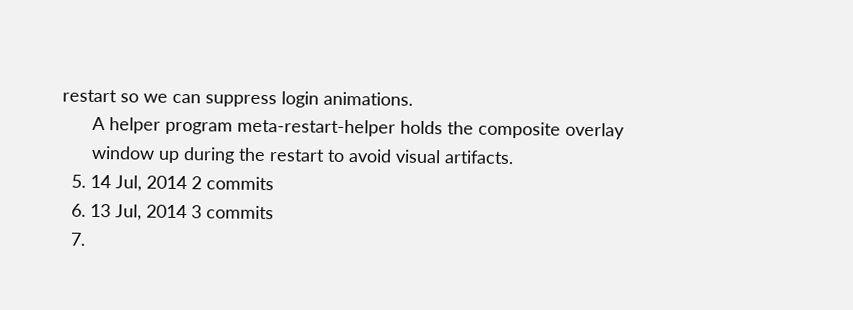restart so we can suppress login animations.
      A helper program meta-restart-helper holds the composite overlay
      window up during the restart to avoid visual artifacts.
  5. 14 Jul, 2014 2 commits
  6. 13 Jul, 2014 3 commits
  7.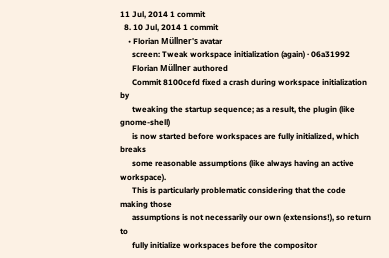11 Jul, 2014 1 commit
  8. 10 Jul, 2014 1 commit
    • Florian Müllner's avatar
      screen: Tweak workspace initialization (again) · 06a31992
      Florian Müllner authored
      Commit 8100cefd fixed a crash during workspace initialization by
      tweaking the startup sequence; as a result, the plugin (like gnome-shell)
      is now started before workspaces are fully initialized, which breaks
      some reasonable assumptions (like always having an active workspace).
      This is particularly problematic considering that the code making those
      assumptions is not necessarily our own (extensions!), so return to
      fully initialize workspaces before the compositor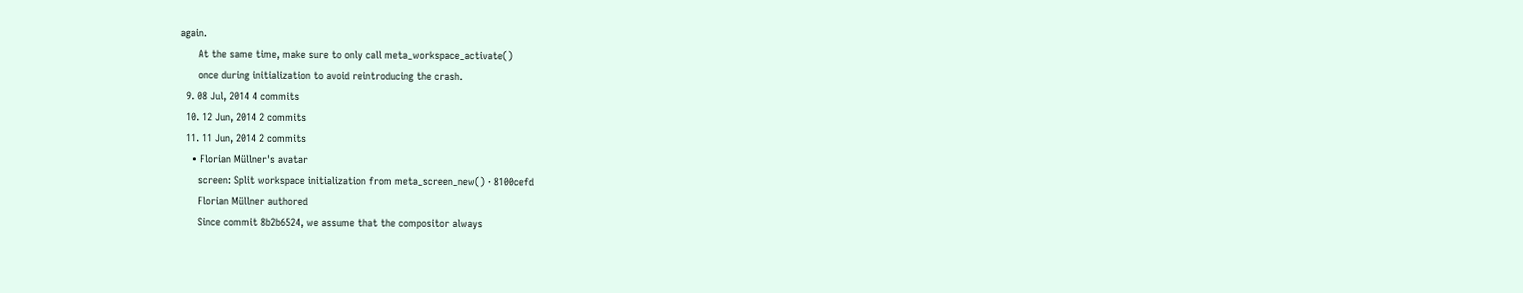again.
      At the same time, make sure to only call meta_workspace_activate()
      once during initialization to avoid reintroducing the crash.
  9. 08 Jul, 2014 4 commits
  10. 12 Jun, 2014 2 commits
  11. 11 Jun, 2014 2 commits
    • Florian Müllner's avatar
      screen: Split workspace initialization from meta_screen_new() · 8100cefd
      Florian Müllner authored
      Since commit 8b2b6524, we assume that the compositor always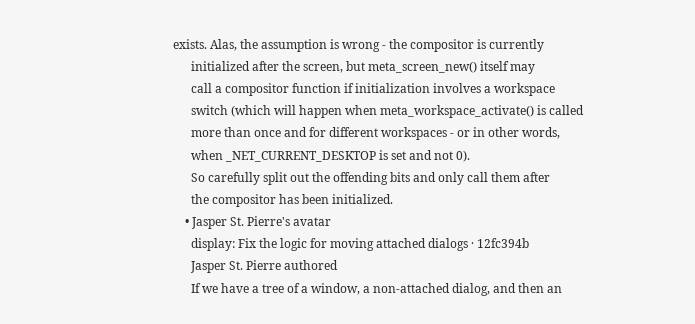exists. Alas, the assumption is wrong - the compositor is currently
      initialized after the screen, but meta_screen_new() itself may
      call a compositor function if initialization involves a workspace
      switch (which will happen when meta_workspace_activate() is called
      more than once and for different workspaces - or in other words,
      when _NET_CURRENT_DESKTOP is set and not 0).
      So carefully split out the offending bits and only call them after
      the compositor has been initialized.
    • Jasper St. Pierre's avatar
      display: Fix the logic for moving attached dialogs · 12fc394b
      Jasper St. Pierre authored
      If we have a tree of a window, a non-attached dialog, and then an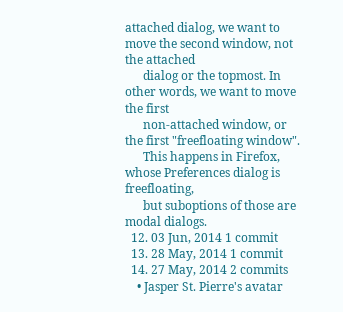attached dialog, we want to move the second window, not the attached
      dialog or the topmost. In other words, we want to move the first
      non-attached window, or the first "freefloating window".
      This happens in Firefox, whose Preferences dialog is freefloating,
      but suboptions of those are modal dialogs.
  12. 03 Jun, 2014 1 commit
  13. 28 May, 2014 1 commit
  14. 27 May, 2014 2 commits
    • Jasper St. Pierre's avatar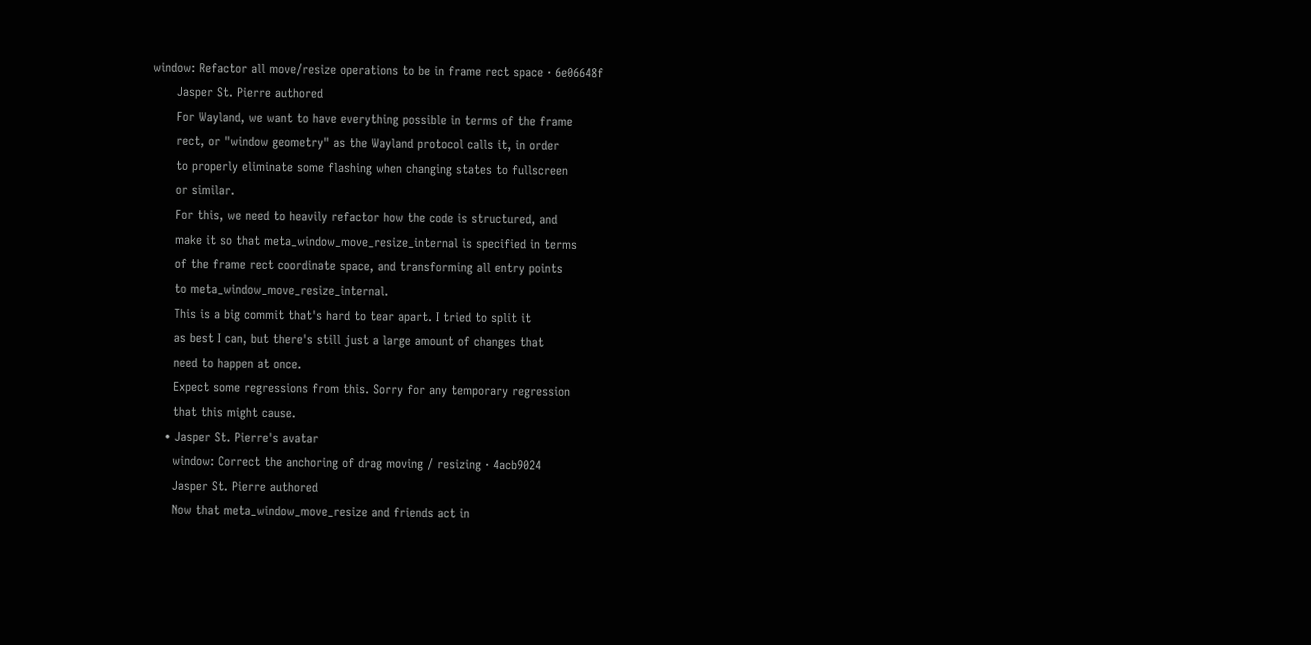window: Refactor all move/resize operations to be in frame rect space · 6e06648f
      Jasper St. Pierre authored
      For Wayland, we want to have everything possible in terms of the frame
      rect, or "window geometry" as the Wayland protocol calls it, in order
      to properly eliminate some flashing when changing states to fullscreen
      or similar.
      For this, we need to heavily refactor how the code is structured, and
      make it so that meta_window_move_resize_internal is specified in terms
      of the frame rect coordinate space, and transforming all entry points
      to meta_window_move_resize_internal.
      This is a big commit that's hard to tear apart. I tried to split it
      as best I can, but there's still just a large amount of changes that
      need to happen at once.
      Expect some regressions from this. Sorry for any temporary regression
      that this might cause.
    • Jasper St. Pierre's avatar
      window: Correct the anchoring of drag moving / resizing · 4acb9024
      Jasper St. Pierre authored
      Now that meta_window_move_resize and friends act in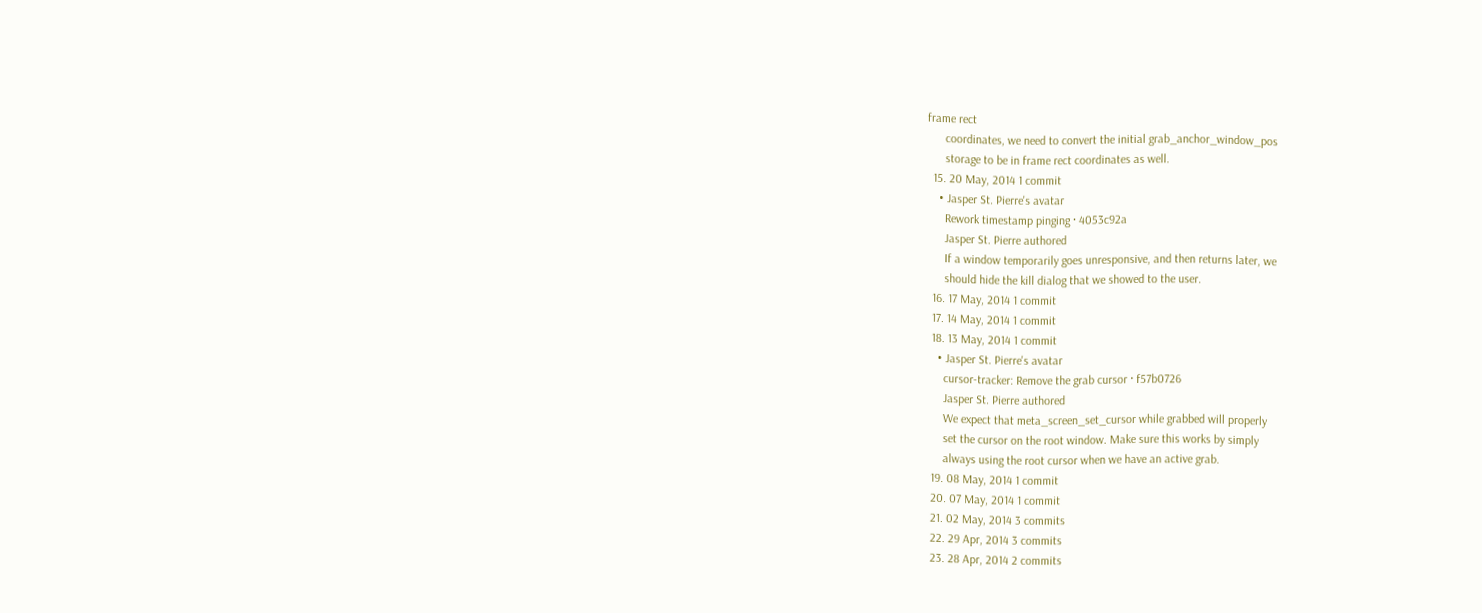frame rect
      coordinates, we need to convert the initial grab_anchor_window_pos
      storage to be in frame rect coordinates as well.
  15. 20 May, 2014 1 commit
    • Jasper St. Pierre's avatar
      Rework timestamp pinging · 4053c92a
      Jasper St. Pierre authored
      If a window temporarily goes unresponsive, and then returns later, we
      should hide the kill dialog that we showed to the user.
  16. 17 May, 2014 1 commit
  17. 14 May, 2014 1 commit
  18. 13 May, 2014 1 commit
    • Jasper St. Pierre's avatar
      cursor-tracker: Remove the grab cursor · f57b0726
      Jasper St. Pierre authored
      We expect that meta_screen_set_cursor while grabbed will properly
      set the cursor on the root window. Make sure this works by simply
      always using the root cursor when we have an active grab.
  19. 08 May, 2014 1 commit
  20. 07 May, 2014 1 commit
  21. 02 May, 2014 3 commits
  22. 29 Apr, 2014 3 commits
  23. 28 Apr, 2014 2 commits